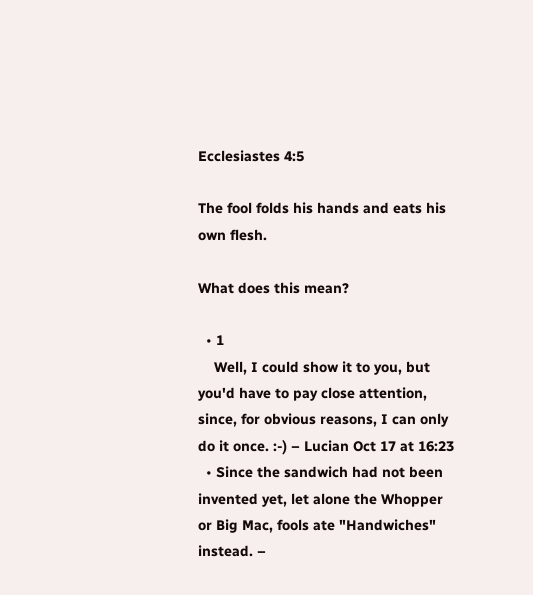Ecclesiastes 4:5

The fool folds his hands and eats his own flesh.

What does this mean?

  • 1
    Well, I could show it to you, but you'd have to pay close attention, since, for obvious reasons, I can only do it once. :-) – Lucian Oct 17 at 16:23
  • Since the sandwich had not been invented yet, let alone the Whopper or Big Mac, fools ate "Handwiches" instead. –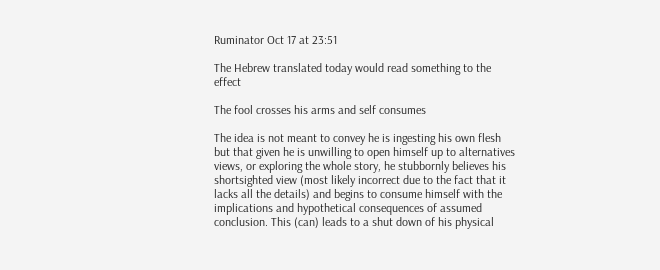Ruminator Oct 17 at 23:51

The Hebrew translated today would read something to the effect

The fool crosses his arms and self consumes

The idea is not meant to convey he is ingesting his own flesh but that given he is unwilling to open himself up to alternatives views, or exploring the whole story, he stubbornly believes his shortsighted view (most likely incorrect due to the fact that it lacks all the details) and begins to consume himself with the implications and hypothetical consequences of assumed conclusion. This (can) leads to a shut down of his physical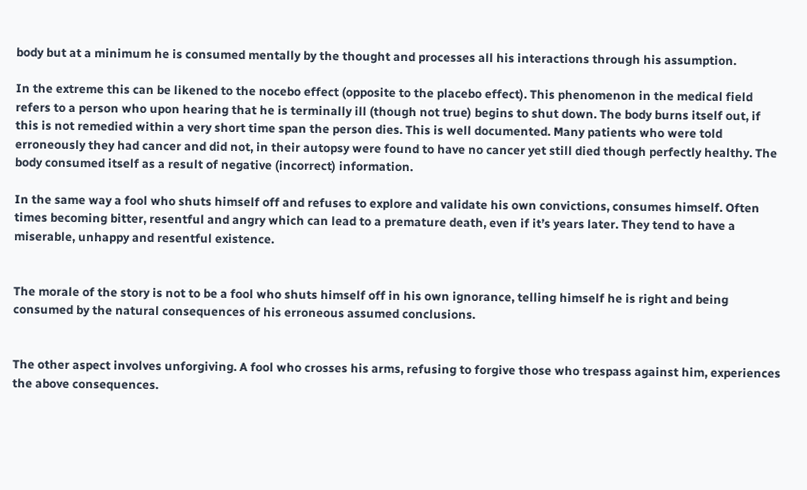body but at a minimum he is consumed mentally by the thought and processes all his interactions through his assumption.

In the extreme this can be likened to the nocebo effect (opposite to the placebo effect). This phenomenon in the medical field refers to a person who upon hearing that he is terminally ill (though not true) begins to shut down. The body burns itself out, if this is not remedied within a very short time span the person dies. This is well documented. Many patients who were told erroneously they had cancer and did not, in their autopsy were found to have no cancer yet still died though perfectly healthy. The body consumed itself as a result of negative (incorrect) information.

In the same way a fool who shuts himself off and refuses to explore and validate his own convictions, consumes himself. Often times becoming bitter, resentful and angry which can lead to a premature death, even if it’s years later. They tend to have a miserable, unhappy and resentful existence.


The morale of the story is not to be a fool who shuts himself off in his own ignorance, telling himself he is right and being consumed by the natural consequences of his erroneous assumed conclusions.


The other aspect involves unforgiving. A fool who crosses his arms, refusing to forgive those who trespass against him, experiences the above consequences.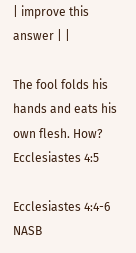| improve this answer | |

The fool folds his hands and eats his own flesh. How? Ecclesiastes 4:5

Ecclesiastes 4:4-6 NASB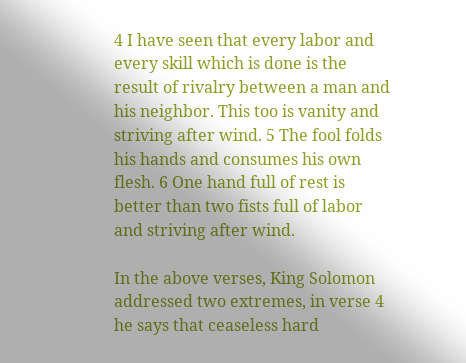4 I have seen that every labor and every skill which is done is the result of rivalry between a man and his neighbor. This too is vanity and striving after wind. 5 The fool folds his hands and consumes his own flesh. 6 One hand full of rest is better than two fists full of labor and striving after wind.

In the above verses, King Solomon addressed two extremes, in verse 4 he says that ceaseless hard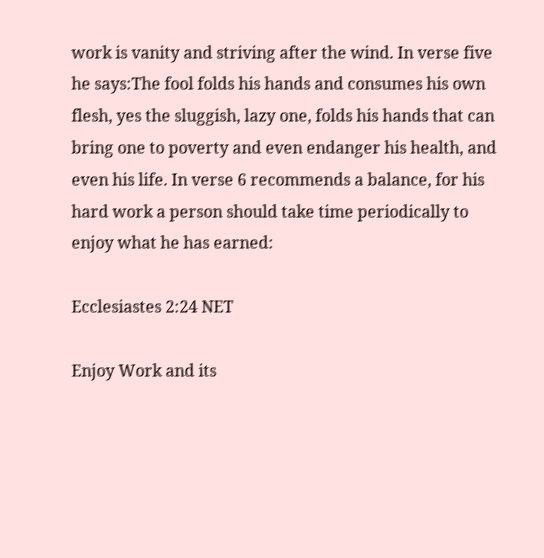work is vanity and striving after the wind. In verse five he says:The fool folds his hands and consumes his own flesh, yes the sluggish, lazy one, folds his hands that can bring one to poverty and even endanger his health, and even his life. In verse 6 recommends a balance, for his hard work a person should take time periodically to enjoy what he has earned:

Ecclesiastes 2:24 NET

Enjoy Work and its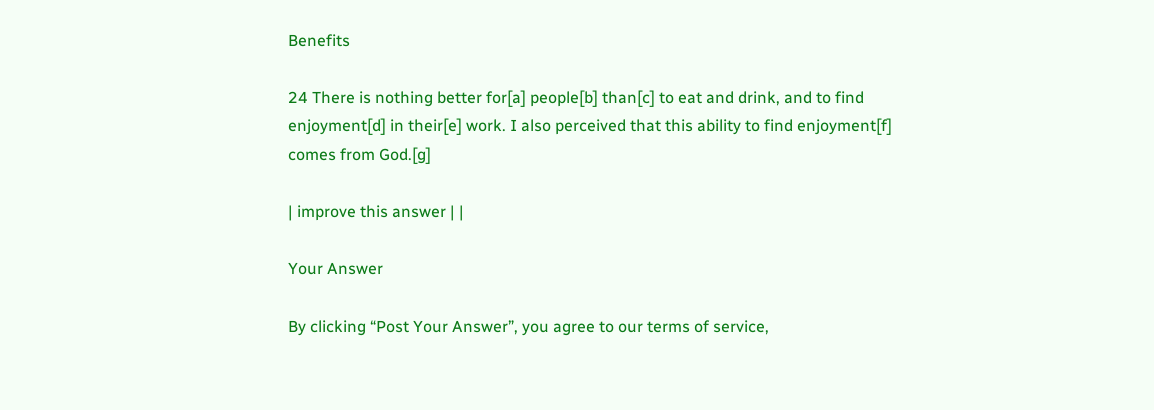Benefits

24 There is nothing better for[a] people[b] than[c] to eat and drink, and to find enjoyment[d] in their[e] work. I also perceived that this ability to find enjoyment[f] comes from God.[g]

| improve this answer | |

Your Answer

By clicking “Post Your Answer”, you agree to our terms of service,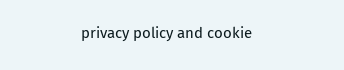privacy policy and cookie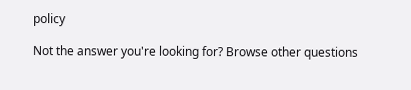policy

Not the answer you're looking for? Browse other questions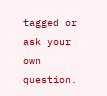tagged or ask your own question.